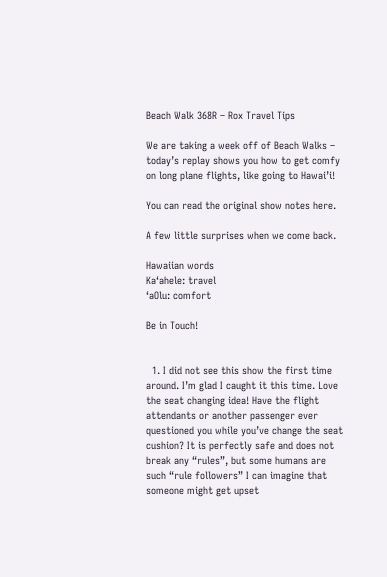Beach Walk 368R – Rox Travel Tips

We are taking a week off of Beach Walks – today’s replay shows you how to get comfy on long plane flights, like going to Hawai’i!

You can read the original show notes here.

A few little surprises when we come back.

Hawaiian words
Kaʻahele: travel
ʻaOlu: comfort

Be in Touch!


  1. I did not see this show the first time around. I’m glad I caught it this time. Love the seat changing idea! Have the flight attendants or another passenger ever questioned you while you’ve change the seat cushion? It is perfectly safe and does not break any “rules”, but some humans are such “rule followers” I can imagine that someone might get upset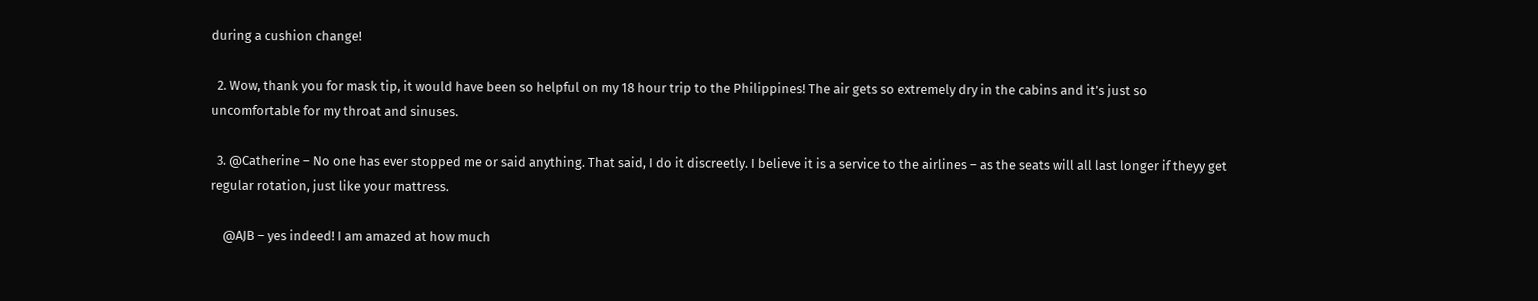during a cushion change!

  2. Wow, thank you for mask tip, it would have been so helpful on my 18 hour trip to the Philippines! The air gets so extremely dry in the cabins and it’s just so uncomfortable for my throat and sinuses.

  3. @Catherine – No one has ever stopped me or said anything. That said, I do it discreetly. I believe it is a service to the airlines – as the seats will all last longer if theyy get regular rotation, just like your mattress.

    @AJB – yes indeed! I am amazed at how much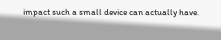impact such a small device can actually have.